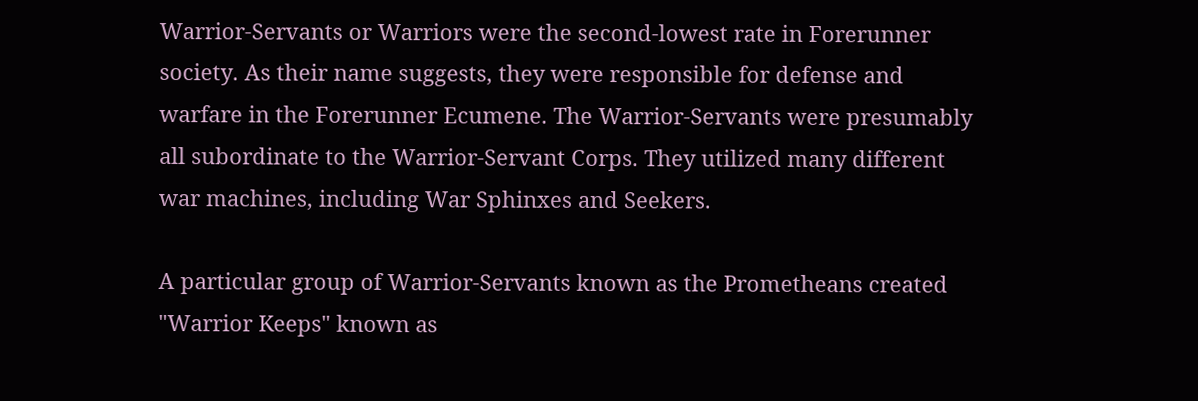Warrior-Servants or Warriors were the second-lowest rate in Forerunner society. As their name suggests, they were responsible for defense and warfare in the Forerunner Ecumene. The Warrior-Servants were presumably all subordinate to the Warrior-Servant Corps. They utilized many different war machines, including War Sphinxes and Seekers.

A particular group of Warrior-Servants known as the Prometheans created "Warrior Keeps" known as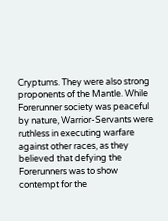Cryptums. They were also strong proponents of the Mantle. While Forerunner society was peaceful by nature, Warrior-Servants were ruthless in executing warfare against other races, as they believed that defying the Forerunners was to show contempt for the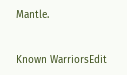Mantle.


Known WarriorsEdit